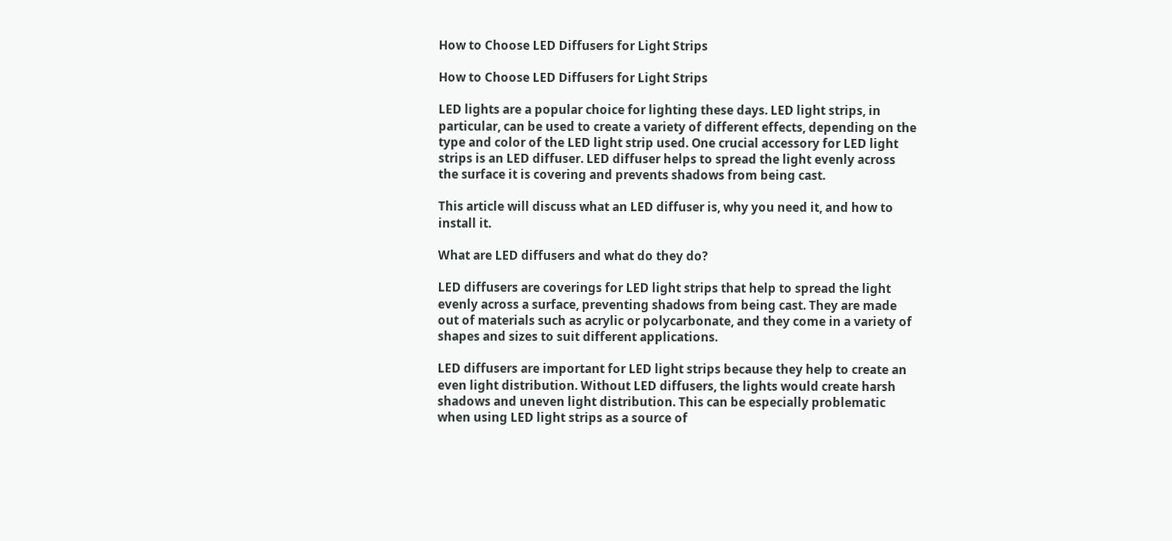How to Choose LED Diffusers for Light Strips

How to Choose LED Diffusers for Light Strips

LED lights are a popular choice for lighting these days. LED light strips, in particular, can be used to create a variety of different effects, depending on the type and color of the LED light strip used. One crucial accessory for LED light strips is an LED diffuser. LED diffuser helps to spread the light evenly across the surface it is covering and prevents shadows from being cast.

This article will discuss what an LED diffuser is, why you need it, and how to install it.

What are LED diffusers and what do they do?

LED diffusers are coverings for LED light strips that help to spread the light evenly across a surface, preventing shadows from being cast. They are made out of materials such as acrylic or polycarbonate, and they come in a variety of shapes and sizes to suit different applications.

LED diffusers are important for LED light strips because they help to create an even light distribution. Without LED diffusers, the lights would create harsh shadows and uneven light distribution. This can be especially problematic when using LED light strips as a source of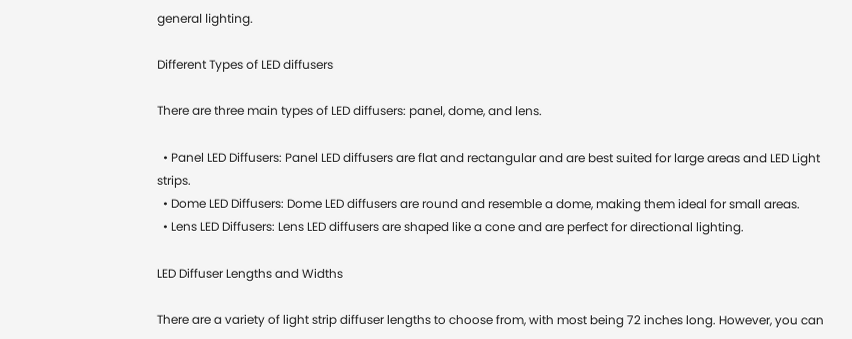general lighting.

Different Types of LED diffusers

There are three main types of LED diffusers: panel, dome, and lens.

  • Panel LED Diffusers: Panel LED diffusers are flat and rectangular and are best suited for large areas and LED Light strips.
  • Dome LED Diffusers: Dome LED diffusers are round and resemble a dome, making them ideal for small areas.
  • Lens LED Diffusers: Lens LED diffusers are shaped like a cone and are perfect for directional lighting.

LED Diffuser Lengths and Widths

There are a variety of light strip diffuser lengths to choose from, with most being 72 inches long. However, you can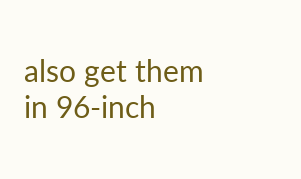also get them in 96-inch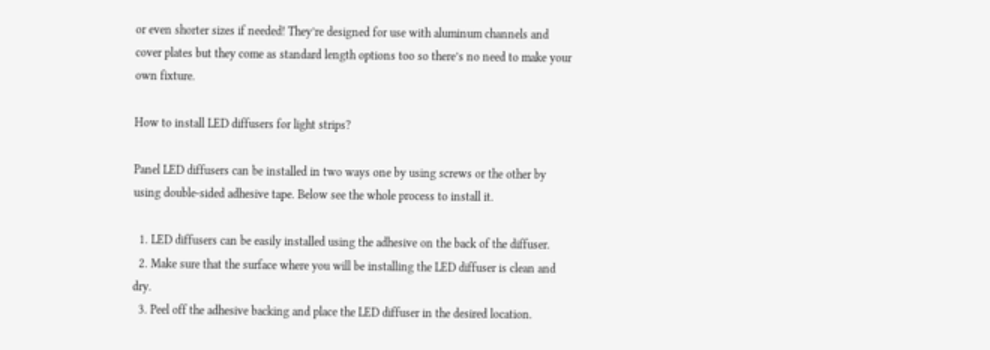or even shorter sizes if needed! They’re designed for use with aluminum channels and cover plates but they come as standard length options too so there’s no need to make your own fixture.

How to install LED diffusers for light strips?

Panel LED diffusers can be installed in two ways one by using screws or the other by using double-sided adhesive tape. Below see the whole process to install it.

  1. LED diffusers can be easily installed using the adhesive on the back of the diffuser.
  2. Make sure that the surface where you will be installing the LED diffuser is clean and dry.
  3. Peel off the adhesive backing and place the LED diffuser in the desired location.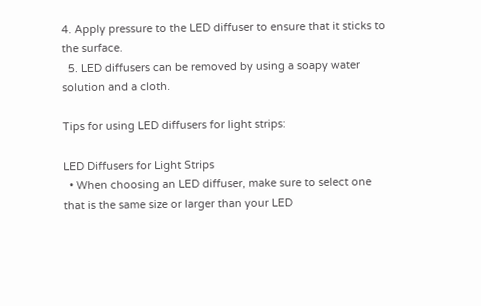4. Apply pressure to the LED diffuser to ensure that it sticks to the surface.
  5. LED diffusers can be removed by using a soapy water solution and a cloth.

Tips for using LED diffusers for light strips:

LED Diffusers for Light Strips
  • When choosing an LED diffuser, make sure to select one that is the same size or larger than your LED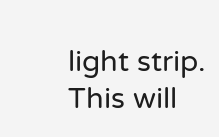light strip. This will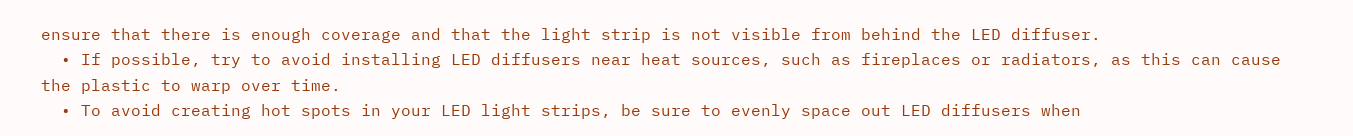ensure that there is enough coverage and that the light strip is not visible from behind the LED diffuser.
  • If possible, try to avoid installing LED diffusers near heat sources, such as fireplaces or radiators, as this can cause the plastic to warp over time.
  • To avoid creating hot spots in your LED light strips, be sure to evenly space out LED diffusers when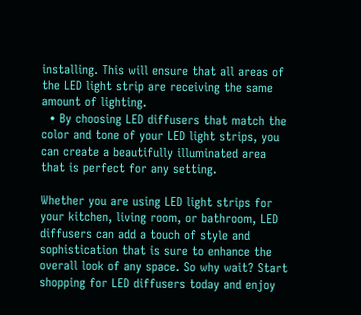installing. This will ensure that all areas of the LED light strip are receiving the same amount of lighting.
  • By choosing LED diffusers that match the color and tone of your LED light strips, you can create a beautifully illuminated area that is perfect for any setting.

Whether you are using LED light strips for your kitchen, living room, or bathroom, LED diffusers can add a touch of style and sophistication that is sure to enhance the overall look of any space. So why wait? Start shopping for LED diffusers today and enjoy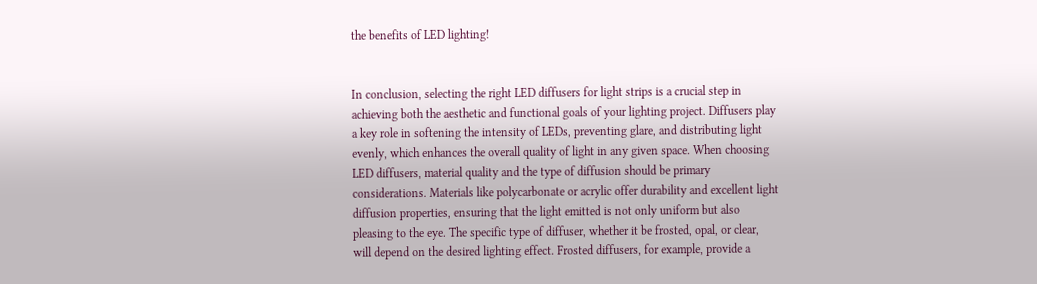the benefits of LED lighting!


In conclusion, selecting the right LED diffusers for light strips is a crucial step in achieving both the aesthetic and functional goals of your lighting project. Diffusers play a key role in softening the intensity of LEDs, preventing glare, and distributing light evenly, which enhances the overall quality of light in any given space. When choosing LED diffusers, material quality and the type of diffusion should be primary considerations. Materials like polycarbonate or acrylic offer durability and excellent light diffusion properties, ensuring that the light emitted is not only uniform but also pleasing to the eye. The specific type of diffuser, whether it be frosted, opal, or clear, will depend on the desired lighting effect. Frosted diffusers, for example, provide a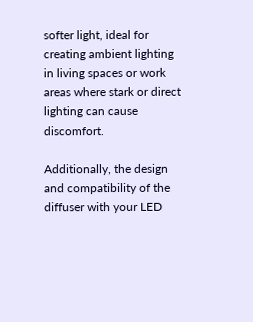softer light, ideal for creating ambient lighting in living spaces or work areas where stark or direct lighting can cause discomfort.

Additionally, the design and compatibility of the diffuser with your LED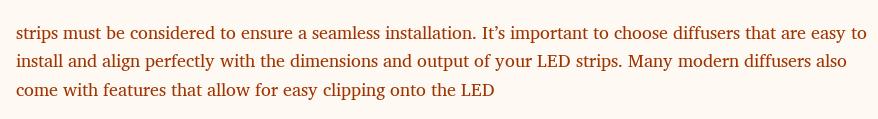strips must be considered to ensure a seamless installation. It’s important to choose diffusers that are easy to install and align perfectly with the dimensions and output of your LED strips. Many modern diffusers also come with features that allow for easy clipping onto the LED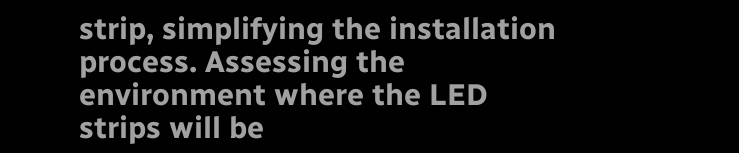strip, simplifying the installation process. Assessing the environment where the LED strips will be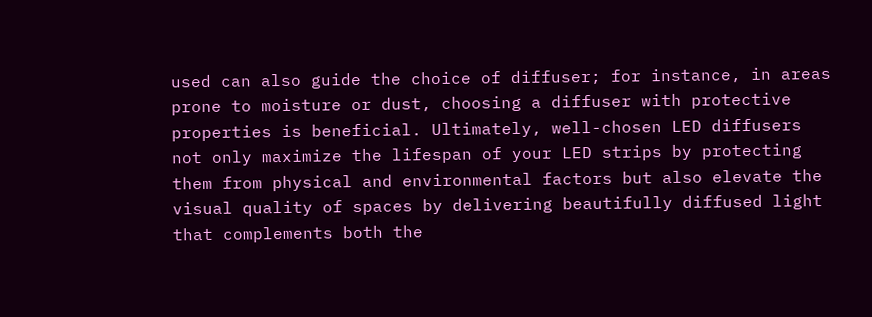used can also guide the choice of diffuser; for instance, in areas prone to moisture or dust, choosing a diffuser with protective properties is beneficial. Ultimately, well-chosen LED diffusers not only maximize the lifespan of your LED strips by protecting them from physical and environmental factors but also elevate the visual quality of spaces by delivering beautifully diffused light that complements both the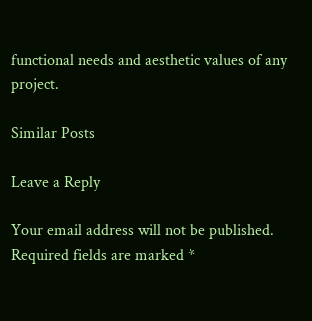functional needs and aesthetic values of any project.

Similar Posts

Leave a Reply

Your email address will not be published. Required fields are marked *